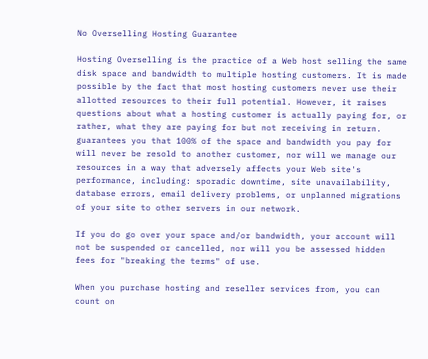No Overselling Hosting Guarantee

Hosting Overselling is the practice of a Web host selling the same disk space and bandwidth to multiple hosting customers. It is made possible by the fact that most hosting customers never use their allotted resources to their full potential. However, it raises questions about what a hosting customer is actually paying for, or rather, what they are paying for but not receiving in return. guarantees you that 100% of the space and bandwidth you pay for will never be resold to another customer, nor will we manage our resources in a way that adversely affects your Web site's performance, including: sporadic downtime, site unavailability, database errors, email delivery problems, or unplanned migrations of your site to other servers in our network.

If you do go over your space and/or bandwidth, your account will not be suspended or cancelled, nor will you be assessed hidden fees for "breaking the terms" of use.

When you purchase hosting and reseller services from, you can count on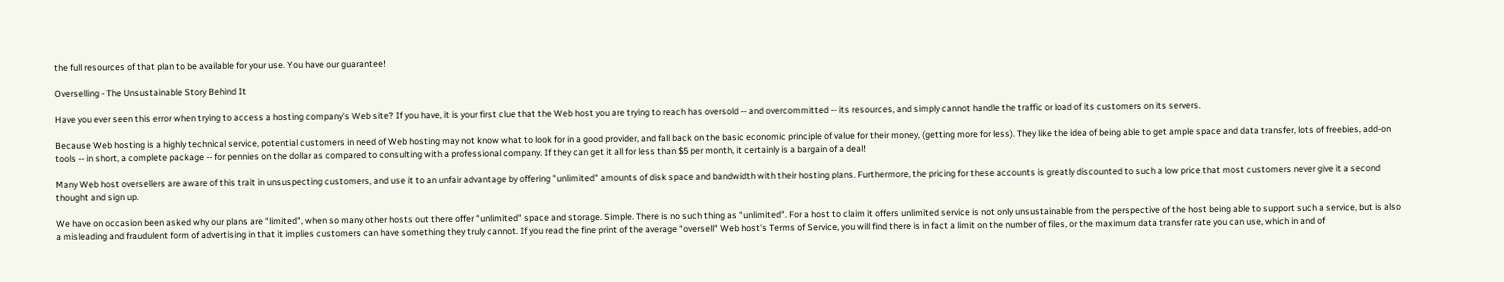the full resources of that plan to be available for your use. You have our guarantee!

Overselling - The Unsustainable Story Behind It

Have you ever seen this error when trying to access a hosting company's Web site? If you have, it is your first clue that the Web host you are trying to reach has oversold -- and overcommitted -- its resources, and simply cannot handle the traffic or load of its customers on its servers.

Because Web hosting is a highly technical service, potential customers in need of Web hosting may not know what to look for in a good provider, and fall back on the basic economic principle of value for their money, (getting more for less). They like the idea of being able to get ample space and data transfer, lots of freebies, add-on tools -- in short, a complete package -- for pennies on the dollar as compared to consulting with a professional company. If they can get it all for less than $5 per month, it certainly is a bargain of a deal!

Many Web host oversellers are aware of this trait in unsuspecting customers, and use it to an unfair advantage by offering "unlimited" amounts of disk space and bandwidth with their hosting plans. Furthermore, the pricing for these accounts is greatly discounted to such a low price that most customers never give it a second thought and sign up.

We have on occasion been asked why our plans are "limited", when so many other hosts out there offer "unlimited" space and storage. Simple. There is no such thing as "unlimited". For a host to claim it offers unlimited service is not only unsustainable from the perspective of the host being able to support such a service, but is also a misleading and fraudulent form of advertising in that it implies customers can have something they truly cannot. If you read the fine print of the average "oversell" Web host's Terms of Service, you will find there is in fact a limit on the number of files, or the maximum data transfer rate you can use, which in and of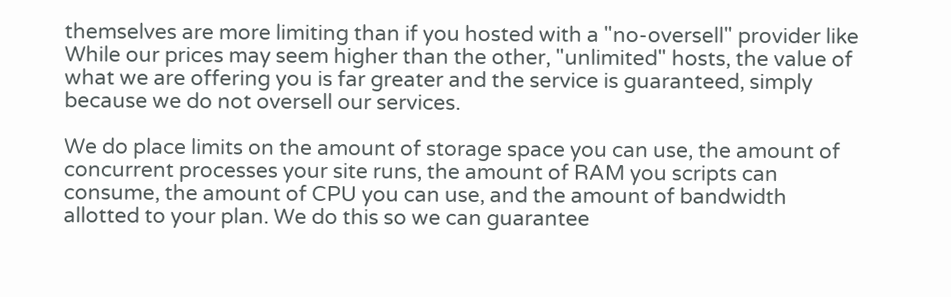themselves are more limiting than if you hosted with a "no-oversell" provider like While our prices may seem higher than the other, "unlimited" hosts, the value of what we are offering you is far greater and the service is guaranteed, simply because we do not oversell our services.

We do place limits on the amount of storage space you can use, the amount of concurrent processes your site runs, the amount of RAM you scripts can consume, the amount of CPU you can use, and the amount of bandwidth allotted to your plan. We do this so we can guarantee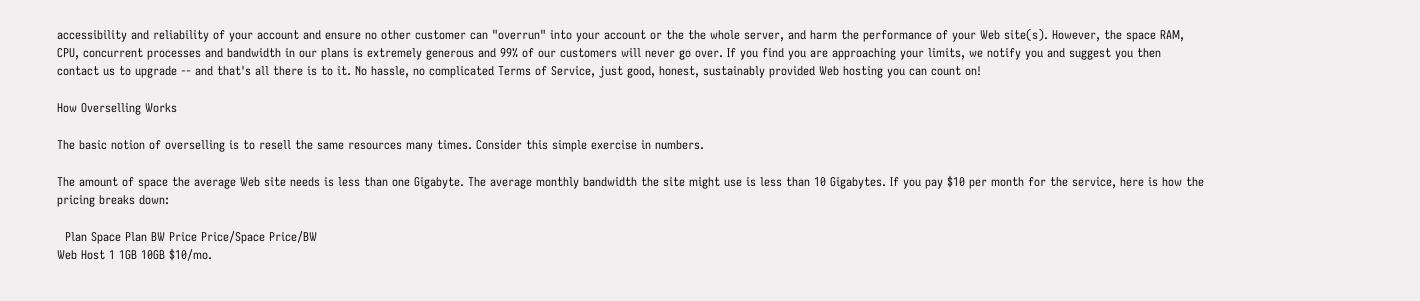accessibility and reliability of your account and ensure no other customer can "overrun" into your account or the the whole server, and harm the performance of your Web site(s). However, the space RAM, CPU, concurrent processes and bandwidth in our plans is extremely generous and 99% of our customers will never go over. If you find you are approaching your limits, we notify you and suggest you then contact us to upgrade -- and that's all there is to it. No hassle, no complicated Terms of Service, just good, honest, sustainably provided Web hosting you can count on!

How Overselling Works

The basic notion of overselling is to resell the same resources many times. Consider this simple exercise in numbers.

The amount of space the average Web site needs is less than one Gigabyte. The average monthly bandwidth the site might use is less than 10 Gigabytes. If you pay $10 per month for the service, here is how the pricing breaks down:

  Plan Space Plan BW Price Price/Space Price/BW
Web Host 1 1GB 10GB $10/mo.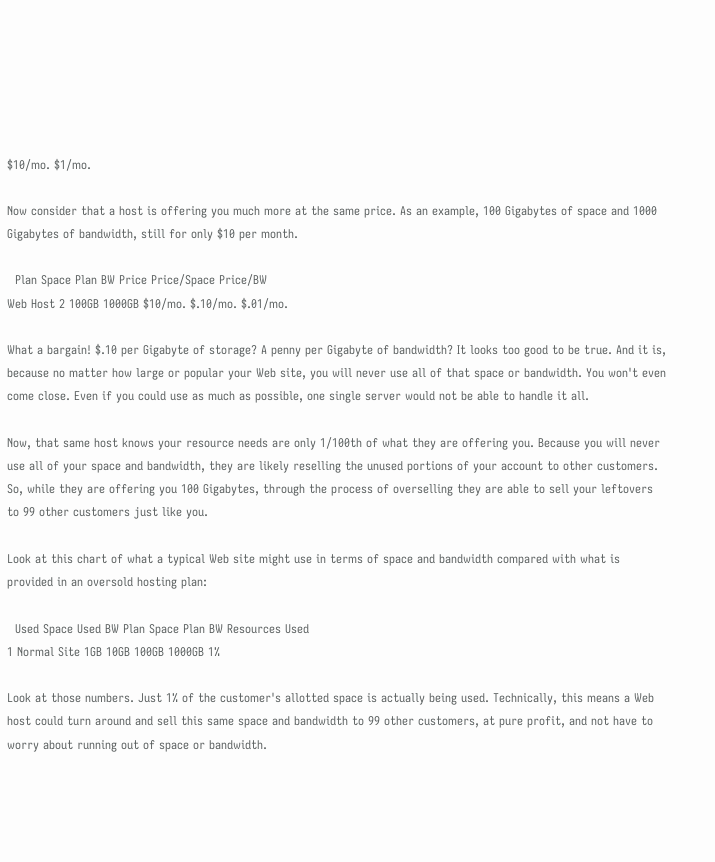$10/mo. $1/mo.

Now consider that a host is offering you much more at the same price. As an example, 100 Gigabytes of space and 1000 Gigabytes of bandwidth, still for only $10 per month.

  Plan Space Plan BW Price Price/Space Price/BW
Web Host 2 100GB 1000GB $10/mo. $.10/mo. $.01/mo.

What a bargain! $.10 per Gigabyte of storage? A penny per Gigabyte of bandwidth? It looks too good to be true. And it is, because no matter how large or popular your Web site, you will never use all of that space or bandwidth. You won't even come close. Even if you could use as much as possible, one single server would not be able to handle it all.

Now, that same host knows your resource needs are only 1/100th of what they are offering you. Because you will never use all of your space and bandwidth, they are likely reselling the unused portions of your account to other customers. So, while they are offering you 100 Gigabytes, through the process of overselling they are able to sell your leftovers to 99 other customers just like you.

Look at this chart of what a typical Web site might use in terms of space and bandwidth compared with what is provided in an oversold hosting plan:

  Used Space Used BW Plan Space Plan BW Resources Used
1 Normal Site 1GB 10GB 100GB 1000GB 1%

Look at those numbers. Just 1% of the customer's allotted space is actually being used. Technically, this means a Web host could turn around and sell this same space and bandwidth to 99 other customers, at pure profit, and not have to worry about running out of space or bandwidth.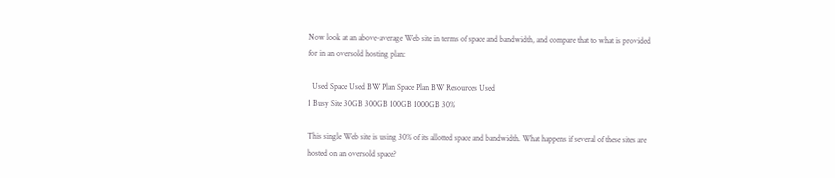Now look at an above-average Web site in terms of space and bandwidth, and compare that to what is provided for in an oversold hosting plan:

  Used Space Used BW Plan Space Plan BW Resources Used
1 Busy Site 30GB 300GB 100GB 1000GB 30%

This single Web site is using 30% of its allotted space and bandwidth. What happens if several of these sites are hosted on an oversold space?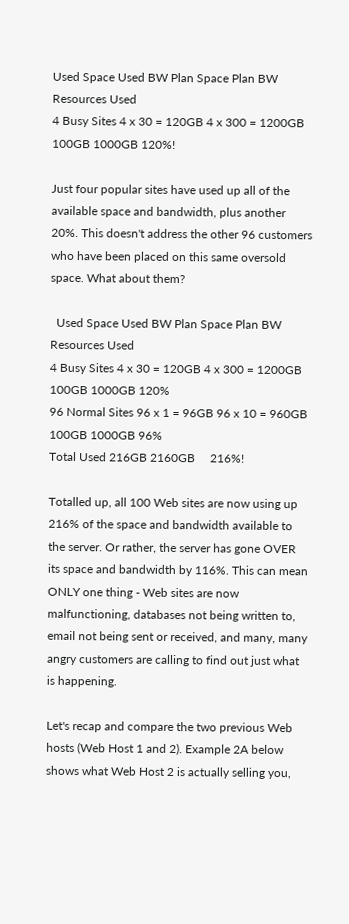Used Space Used BW Plan Space Plan BW Resources Used
4 Busy Sites 4 x 30 = 120GB 4 x 300 = 1200GB 100GB 1000GB 120%!

Just four popular sites have used up all of the available space and bandwidth, plus another 20%. This doesn't address the other 96 customers who have been placed on this same oversold space. What about them?

  Used Space Used BW Plan Space Plan BW Resources Used
4 Busy Sites 4 x 30 = 120GB 4 x 300 = 1200GB 100GB 1000GB 120%
96 Normal Sites 96 x 1 = 96GB 96 x 10 = 960GB 100GB 1000GB 96%
Total Used 216GB 2160GB     216%!

Totalled up, all 100 Web sites are now using up 216% of the space and bandwidth available to the server. Or rather, the server has gone OVER its space and bandwidth by 116%. This can mean ONLY one thing - Web sites are now malfunctioning, databases not being written to, email not being sent or received, and many, many angry customers are calling to find out just what is happening.

Let's recap and compare the two previous Web hosts (Web Host 1 and 2). Example 2A below shows what Web Host 2 is actually selling you,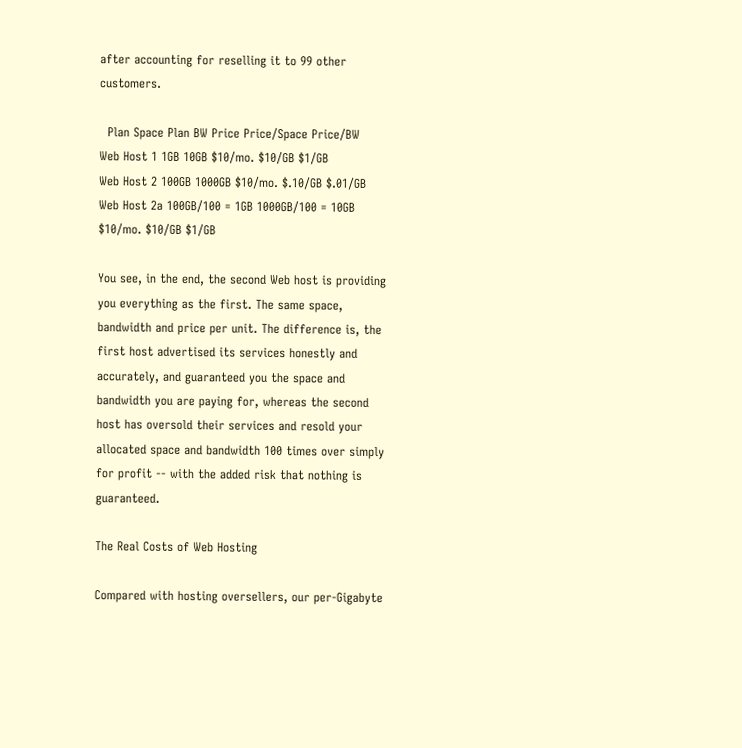after accounting for reselling it to 99 other customers.

  Plan Space Plan BW Price Price/Space Price/BW
Web Host 1 1GB 10GB $10/mo. $10/GB $1/GB
Web Host 2 100GB 1000GB $10/mo. $.10/GB $.01/GB
Web Host 2a 100GB/100 = 1GB 1000GB/100 = 10GB $10/mo. $10/GB $1/GB

You see, in the end, the second Web host is providing you everything as the first. The same space, bandwidth and price per unit. The difference is, the first host advertised its services honestly and accurately, and guaranteed you the space and bandwidth you are paying for, whereas the second host has oversold their services and resold your allocated space and bandwidth 100 times over simply for profit -- with the added risk that nothing is guaranteed.

The Real Costs of Web Hosting

Compared with hosting oversellers, our per-Gigabyte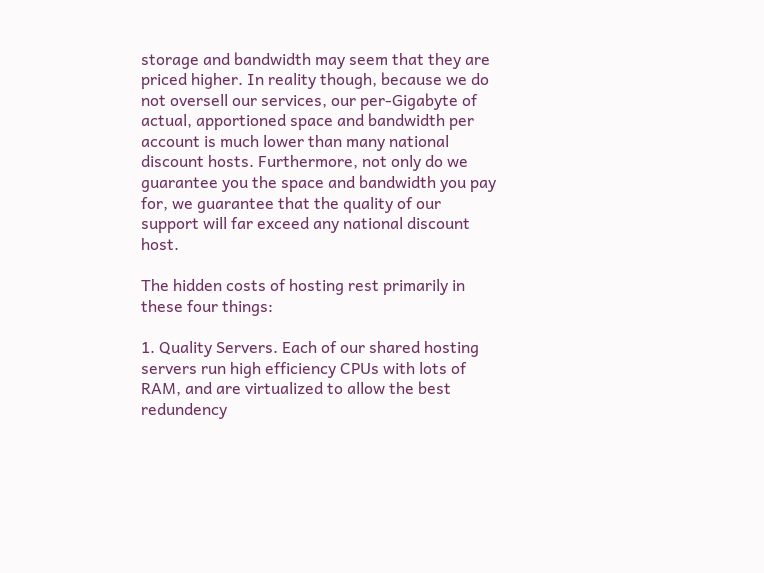storage and bandwidth may seem that they are priced higher. In reality though, because we do not oversell our services, our per-Gigabyte of actual, apportioned space and bandwidth per account is much lower than many national discount hosts. Furthermore, not only do we guarantee you the space and bandwidth you pay for, we guarantee that the quality of our support will far exceed any national discount host.

The hidden costs of hosting rest primarily in these four things:

1. Quality Servers. Each of our shared hosting servers run high efficiency CPUs with lots of RAM, and are virtualized to allow the best redundency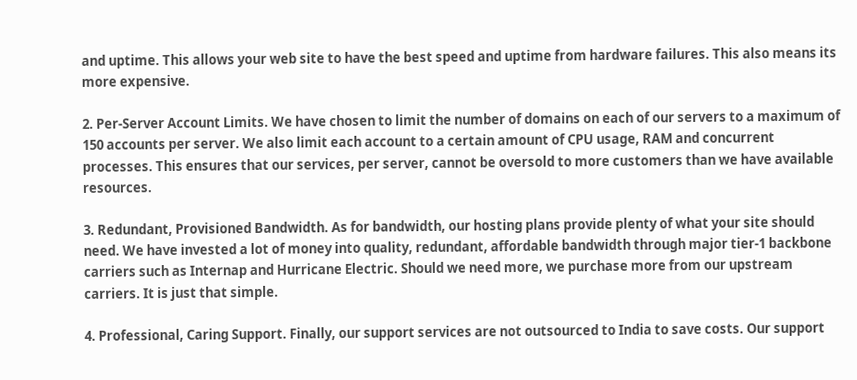and uptime. This allows your web site to have the best speed and uptime from hardware failures. This also means its more expensive.

2. Per-Server Account Limits. We have chosen to limit the number of domains on each of our servers to a maximum of 150 accounts per server. We also limit each account to a certain amount of CPU usage, RAM and concurrent processes. This ensures that our services, per server, cannot be oversold to more customers than we have available resources.

3. Redundant, Provisioned Bandwidth. As for bandwidth, our hosting plans provide plenty of what your site should need. We have invested a lot of money into quality, redundant, affordable bandwidth through major tier-1 backbone carriers such as Internap and Hurricane Electric. Should we need more, we purchase more from our upstream carriers. It is just that simple.

4. Professional, Caring Support. Finally, our support services are not outsourced to India to save costs. Our support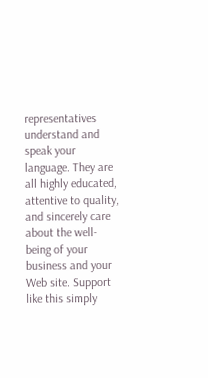representatives understand and speak your language. They are all highly educated, attentive to quality, and sincerely care about the well-being of your business and your Web site. Support like this simply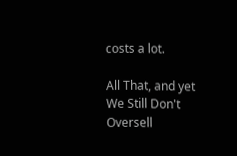costs a lot.

All That, and yet We Still Don't Oversell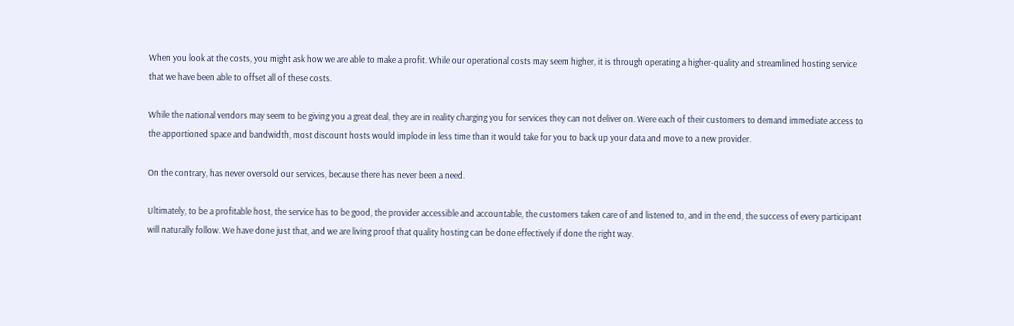When you look at the costs, you might ask how we are able to make a profit. While our operational costs may seem higher, it is through operating a higher-quality and streamlined hosting service that we have been able to offset all of these costs.

While the national vendors may seem to be giving you a great deal, they are in reality charging you for services they can not deliver on. Were each of their customers to demand immediate access to the apportioned space and bandwidth, most discount hosts would implode in less time than it would take for you to back up your data and move to a new provider.

On the contrary, has never oversold our services, because there has never been a need.

Ultimately, to be a profitable host, the service has to be good, the provider accessible and accountable, the customers taken care of and listened to, and in the end, the success of every participant will naturally follow. We have done just that, and we are living proof that quality hosting can be done effectively if done the right way.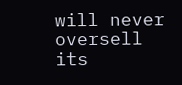will never oversell its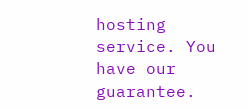hosting service. You have our guarantee.